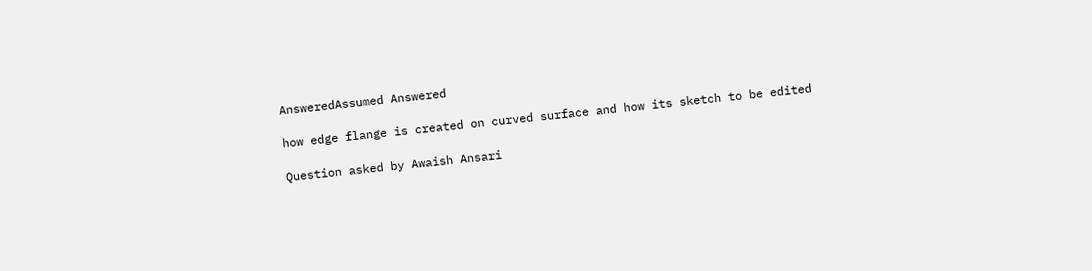AnsweredAssumed Answered

how edge flange is created on curved surface and how its sketch to be edited

Question asked by Awaish Ansari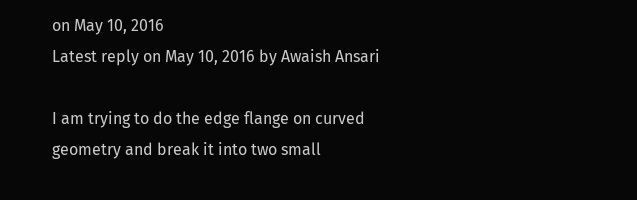on May 10, 2016
Latest reply on May 10, 2016 by Awaish Ansari

I am trying to do the edge flange on curved geometry and break it into two small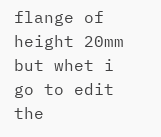flange of height 20mm but whet i go to edit the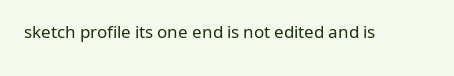sketch profile its one end is not edited and is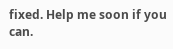fixed. Help me soon if you can.